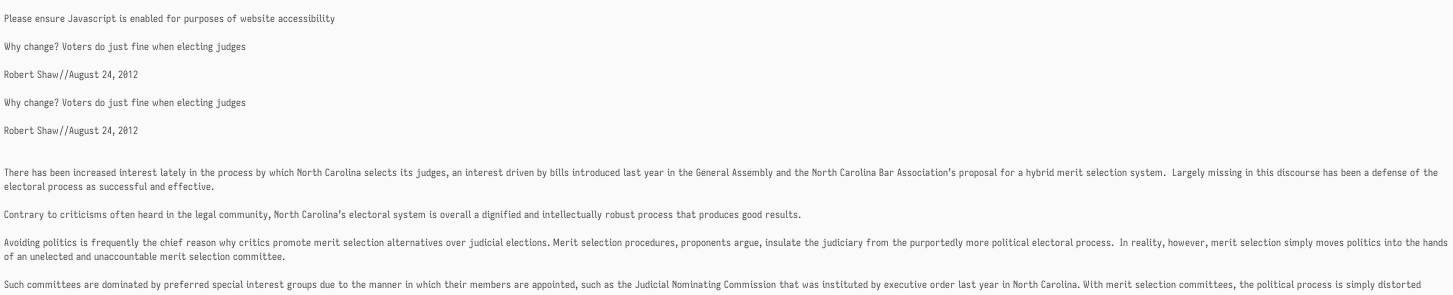Please ensure Javascript is enabled for purposes of website accessibility

Why change? Voters do just fine when electing judges

Robert Shaw//August 24, 2012

Why change? Voters do just fine when electing judges

Robert Shaw//August 24, 2012


There has been increased interest lately in the process by which North Carolina selects its judges, an interest driven by bills introduced last year in the General Assembly and the North Carolina Bar Association’s proposal for a hybrid merit selection system.  Largely missing in this discourse has been a defense of the electoral process as successful and effective.

Contrary to criticisms often heard in the legal community, North Carolina’s electoral system is overall a dignified and intellectually robust process that produces good results.

Avoiding politics is frequently the chief reason why critics promote merit selection alternatives over judicial elections. Merit selection procedures, proponents argue, insulate the judiciary from the purportedly more political electoral process.  In reality, however, merit selection simply moves politics into the hands of an unelected and unaccountable merit selection committee.

Such committees are dominated by preferred special interest groups due to the manner in which their members are appointed, such as the Judicial Nominating Commission that was instituted by executive order last year in North Carolina. With merit selection committees, the political process is simply distorted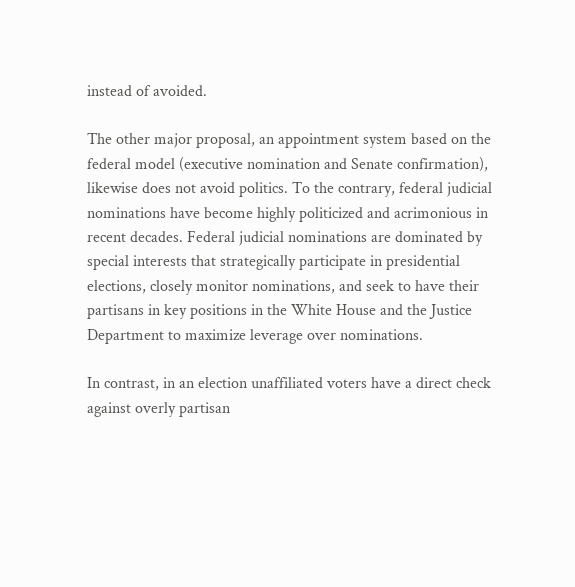instead of avoided.

The other major proposal, an appointment system based on the federal model (executive nomination and Senate confirmation), likewise does not avoid politics. To the contrary, federal judicial nominations have become highly politicized and acrimonious in recent decades. Federal judicial nominations are dominated by special interests that strategically participate in presidential elections, closely monitor nominations, and seek to have their partisans in key positions in the White House and the Justice Department to maximize leverage over nominations.

In contrast, in an election unaffiliated voters have a direct check against overly partisan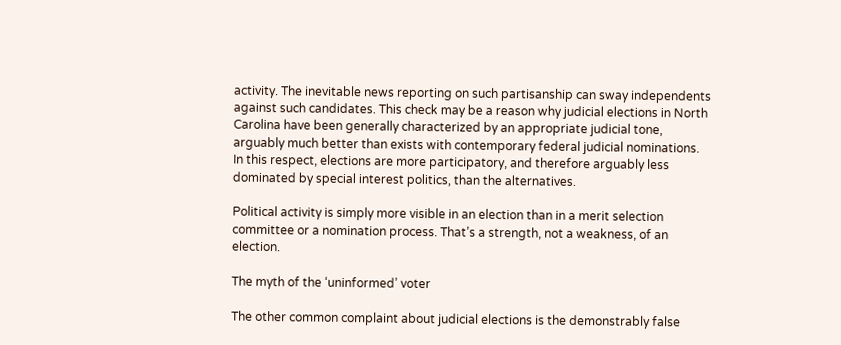activity. The inevitable news reporting on such partisanship can sway independents against such candidates. This check may be a reason why judicial elections in North Carolina have been generally characterized by an appropriate judicial tone, arguably much better than exists with contemporary federal judicial nominations.  In this respect, elections are more participatory, and therefore arguably less dominated by special interest politics, than the alternatives.

Political activity is simply more visible in an election than in a merit selection committee or a nomination process. That’s a strength, not a weakness, of an election.

The myth of the ‘uninformed’ voter

The other common complaint about judicial elections is the demonstrably false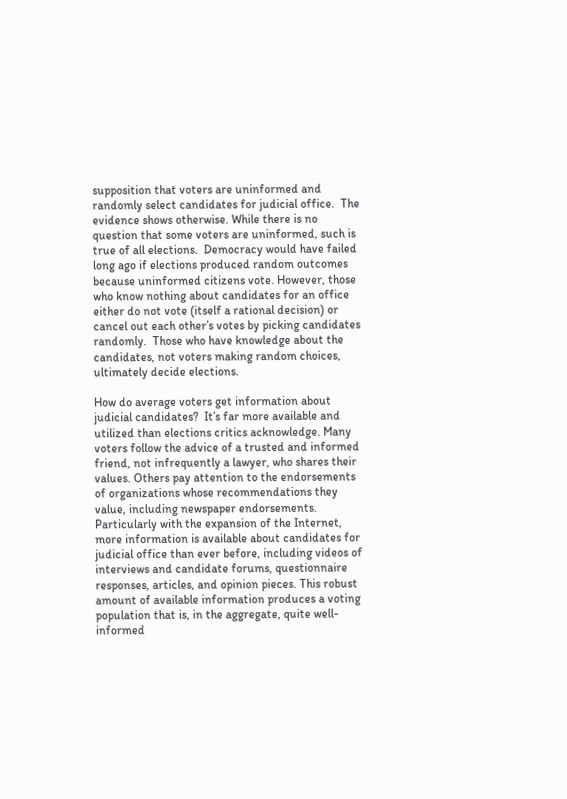supposition that voters are uninformed and randomly select candidates for judicial office.  The evidence shows otherwise. While there is no question that some voters are uninformed, such is true of all elections.  Democracy would have failed long ago if elections produced random outcomes because uninformed citizens vote. However, those who know nothing about candidates for an office either do not vote (itself a rational decision) or cancel out each other’s votes by picking candidates randomly.  Those who have knowledge about the candidates, not voters making random choices, ultimately decide elections.

How do average voters get information about judicial candidates?  It’s far more available and utilized than elections critics acknowledge. Many voters follow the advice of a trusted and informed friend, not infrequently a lawyer, who shares their values. Others pay attention to the endorsements of organizations whose recommendations they value, including newspaper endorsements. Particularly with the expansion of the Internet, more information is available about candidates for judicial office than ever before, including videos of interviews and candidate forums, questionnaire responses, articles, and opinion pieces. This robust amount of available information produces a voting population that is, in the aggregate, quite well-informed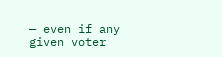— even if any given voter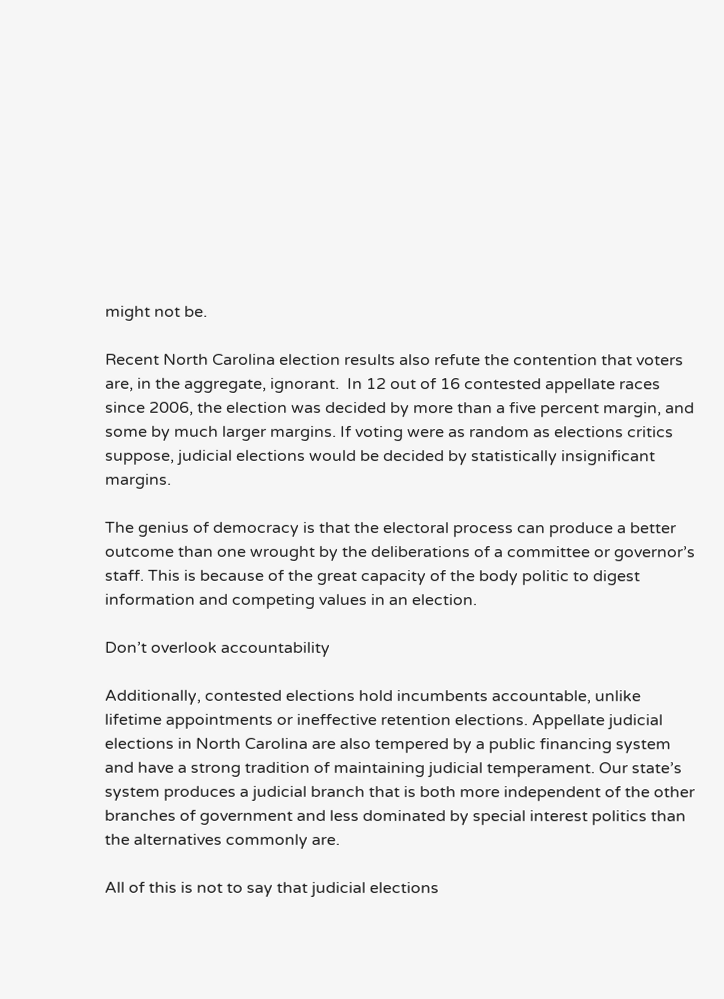might not be.

Recent North Carolina election results also refute the contention that voters are, in the aggregate, ignorant.  In 12 out of 16 contested appellate races since 2006, the election was decided by more than a five percent margin, and some by much larger margins. If voting were as random as elections critics suppose, judicial elections would be decided by statistically insignificant margins.

The genius of democracy is that the electoral process can produce a better outcome than one wrought by the deliberations of a committee or governor’s staff. This is because of the great capacity of the body politic to digest information and competing values in an election.

Don’t overlook accountability

Additionally, contested elections hold incumbents accountable, unlike lifetime appointments or ineffective retention elections. Appellate judicial elections in North Carolina are also tempered by a public financing system and have a strong tradition of maintaining judicial temperament. Our state’s system produces a judicial branch that is both more independent of the other branches of government and less dominated by special interest politics than the alternatives commonly are.

All of this is not to say that judicial elections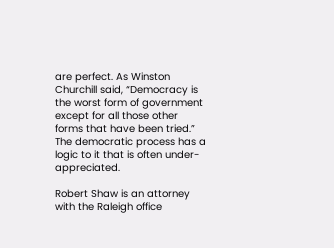are perfect. As Winston Churchill said, “Democracy is the worst form of government except for all those other forms that have been tried.”  The democratic process has a logic to it that is often under-appreciated.

Robert Shaw is an attorney with the Raleigh office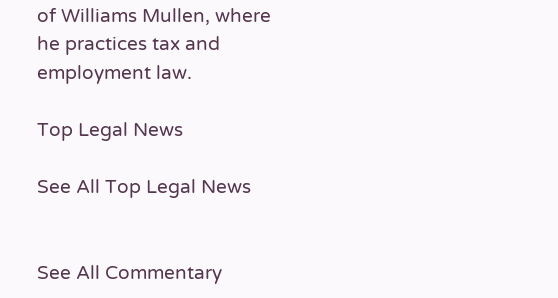of Williams Mullen, where he practices tax and employment law.

Top Legal News

See All Top Legal News


See All Commentary